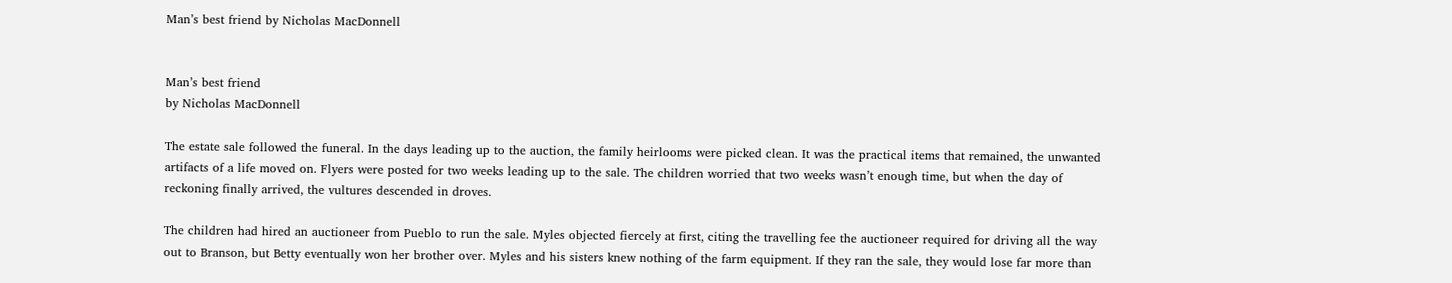Man’s best friend by Nicholas MacDonnell


Man’s best friend
by Nicholas MacDonnell

The estate sale followed the funeral. In the days leading up to the auction, the family heirlooms were picked clean. It was the practical items that remained, the unwanted artifacts of a life moved on. Flyers were posted for two weeks leading up to the sale. The children worried that two weeks wasn’t enough time, but when the day of reckoning finally arrived, the vultures descended in droves.

The children had hired an auctioneer from Pueblo to run the sale. Myles objected fiercely at first, citing the travelling fee the auctioneer required for driving all the way out to Branson, but Betty eventually won her brother over. Myles and his sisters knew nothing of the farm equipment. If they ran the sale, they would lose far more than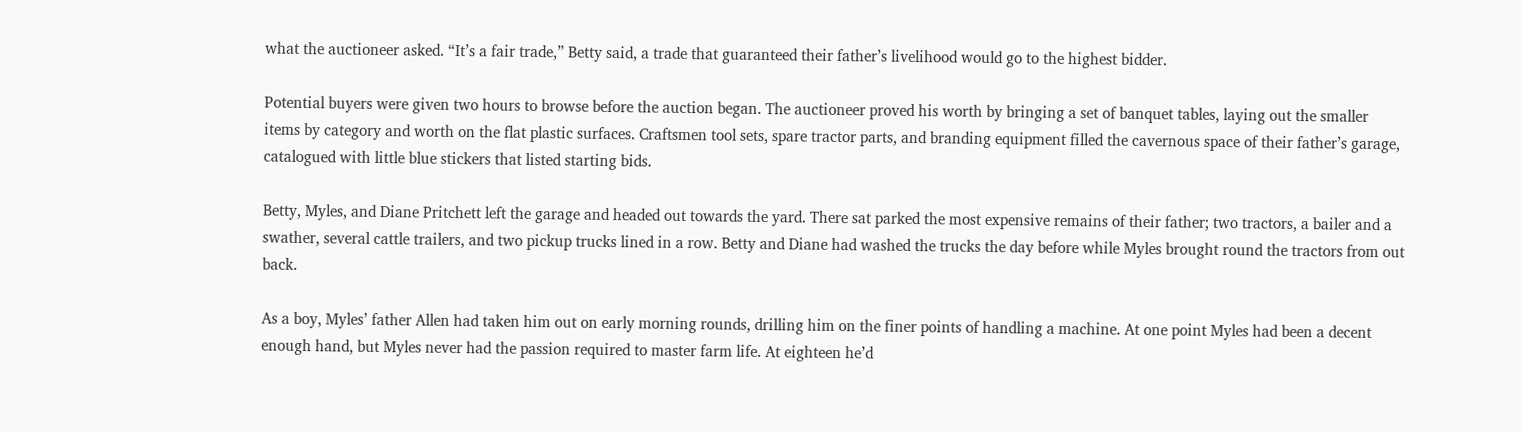what the auctioneer asked. “It’s a fair trade,” Betty said, a trade that guaranteed their father’s livelihood would go to the highest bidder.

Potential buyers were given two hours to browse before the auction began. The auctioneer proved his worth by bringing a set of banquet tables, laying out the smaller items by category and worth on the flat plastic surfaces. Craftsmen tool sets, spare tractor parts, and branding equipment filled the cavernous space of their father’s garage, catalogued with little blue stickers that listed starting bids.

Betty, Myles, and Diane Pritchett left the garage and headed out towards the yard. There sat parked the most expensive remains of their father; two tractors, a bailer and a swather, several cattle trailers, and two pickup trucks lined in a row. Betty and Diane had washed the trucks the day before while Myles brought round the tractors from out back.

As a boy, Myles’ father Allen had taken him out on early morning rounds, drilling him on the finer points of handling a machine. At one point Myles had been a decent enough hand, but Myles never had the passion required to master farm life. At eighteen he’d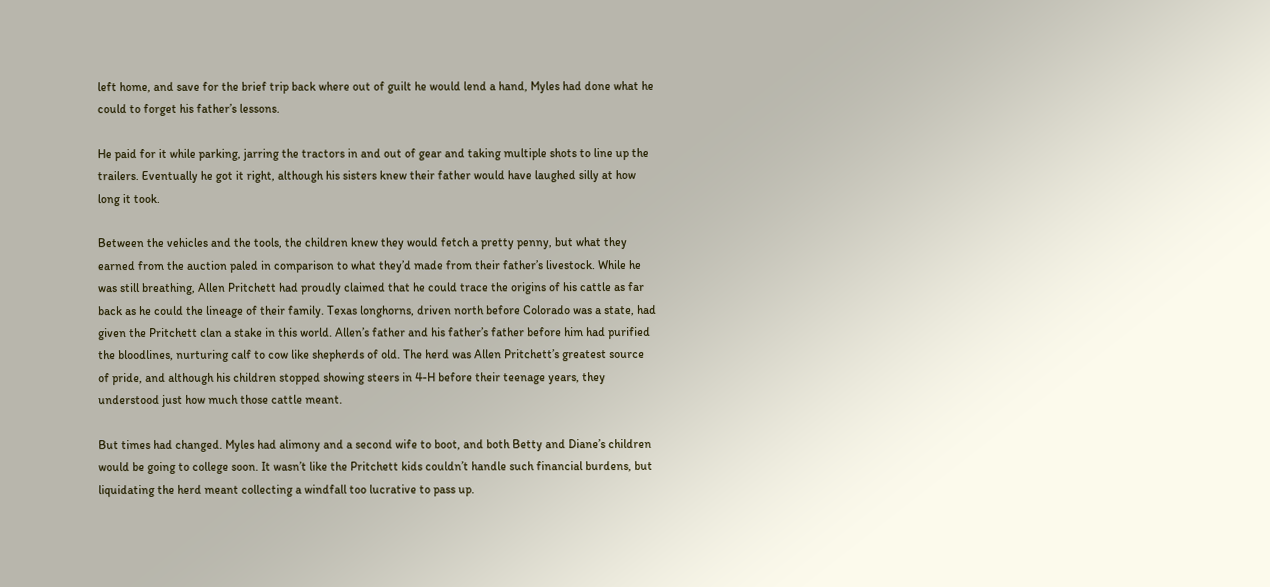left home, and save for the brief trip back where out of guilt he would lend a hand, Myles had done what he could to forget his father’s lessons.

He paid for it while parking, jarring the tractors in and out of gear and taking multiple shots to line up the trailers. Eventually he got it right, although his sisters knew their father would have laughed silly at how long it took.

Between the vehicles and the tools, the children knew they would fetch a pretty penny, but what they earned from the auction paled in comparison to what they’d made from their father’s livestock. While he was still breathing, Allen Pritchett had proudly claimed that he could trace the origins of his cattle as far back as he could the lineage of their family. Texas longhorns, driven north before Colorado was a state, had given the Pritchett clan a stake in this world. Allen’s father and his father’s father before him had purified the bloodlines, nurturing calf to cow like shepherds of old. The herd was Allen Pritchett’s greatest source of pride, and although his children stopped showing steers in 4-H before their teenage years, they understood just how much those cattle meant.

But times had changed. Myles had alimony and a second wife to boot, and both Betty and Diane’s children would be going to college soon. It wasn’t like the Pritchett kids couldn’t handle such financial burdens, but liquidating the herd meant collecting a windfall too lucrative to pass up.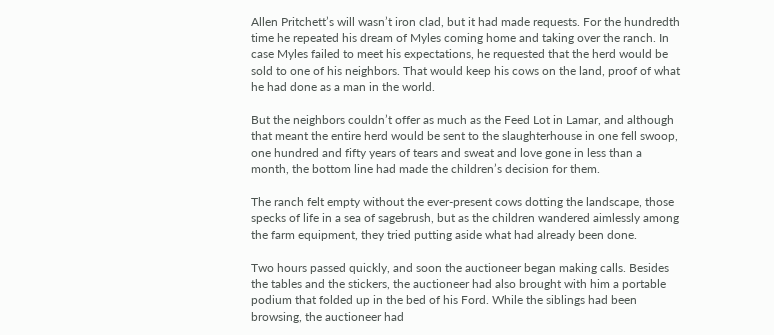Allen Pritchett’s will wasn’t iron clad, but it had made requests. For the hundredth time he repeated his dream of Myles coming home and taking over the ranch. In case Myles failed to meet his expectations, he requested that the herd would be sold to one of his neighbors. That would keep his cows on the land, proof of what he had done as a man in the world.

But the neighbors couldn’t offer as much as the Feed Lot in Lamar, and although that meant the entire herd would be sent to the slaughterhouse in one fell swoop, one hundred and fifty years of tears and sweat and love gone in less than a month, the bottom line had made the children’s decision for them.

The ranch felt empty without the ever-present cows dotting the landscape, those specks of life in a sea of sagebrush, but as the children wandered aimlessly among the farm equipment, they tried putting aside what had already been done.

Two hours passed quickly, and soon the auctioneer began making calls. Besides the tables and the stickers, the auctioneer had also brought with him a portable podium that folded up in the bed of his Ford. While the siblings had been browsing, the auctioneer had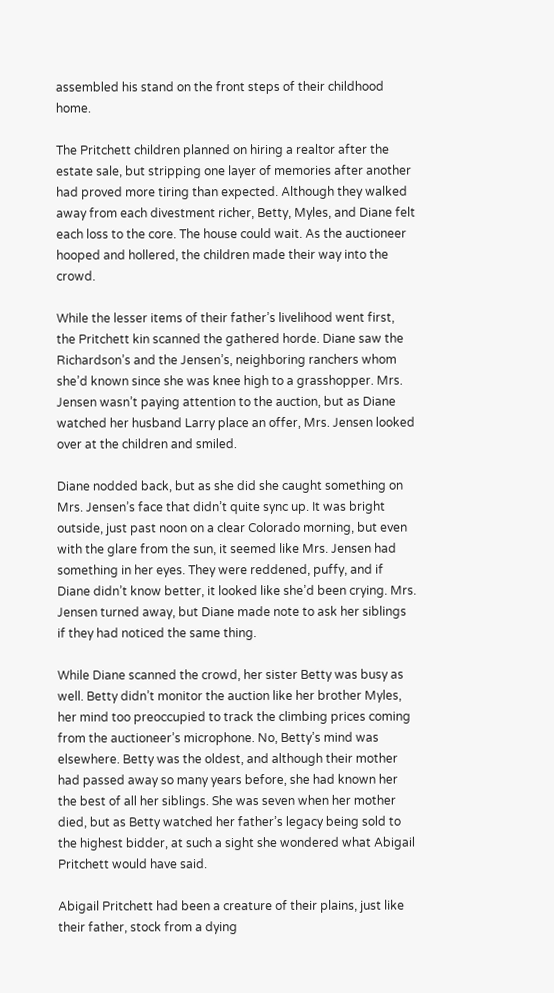assembled his stand on the front steps of their childhood home.

The Pritchett children planned on hiring a realtor after the estate sale, but stripping one layer of memories after another had proved more tiring than expected. Although they walked away from each divestment richer, Betty, Myles, and Diane felt each loss to the core. The house could wait. As the auctioneer hooped and hollered, the children made their way into the crowd.

While the lesser items of their father’s livelihood went first, the Pritchett kin scanned the gathered horde. Diane saw the Richardson’s and the Jensen’s, neighboring ranchers whom she’d known since she was knee high to a grasshopper. Mrs. Jensen wasn’t paying attention to the auction, but as Diane watched her husband Larry place an offer, Mrs. Jensen looked over at the children and smiled.

Diane nodded back, but as she did she caught something on Mrs. Jensen’s face that didn’t quite sync up. It was bright outside, just past noon on a clear Colorado morning, but even with the glare from the sun, it seemed like Mrs. Jensen had something in her eyes. They were reddened, puffy, and if Diane didn’t know better, it looked like she’d been crying. Mrs. Jensen turned away, but Diane made note to ask her siblings if they had noticed the same thing.

While Diane scanned the crowd, her sister Betty was busy as well. Betty didn’t monitor the auction like her brother Myles, her mind too preoccupied to track the climbing prices coming from the auctioneer’s microphone. No, Betty’s mind was elsewhere. Betty was the oldest, and although their mother had passed away so many years before, she had known her the best of all her siblings. She was seven when her mother died, but as Betty watched her father’s legacy being sold to the highest bidder, at such a sight she wondered what Abigail Pritchett would have said.

Abigail Pritchett had been a creature of their plains, just like their father, stock from a dying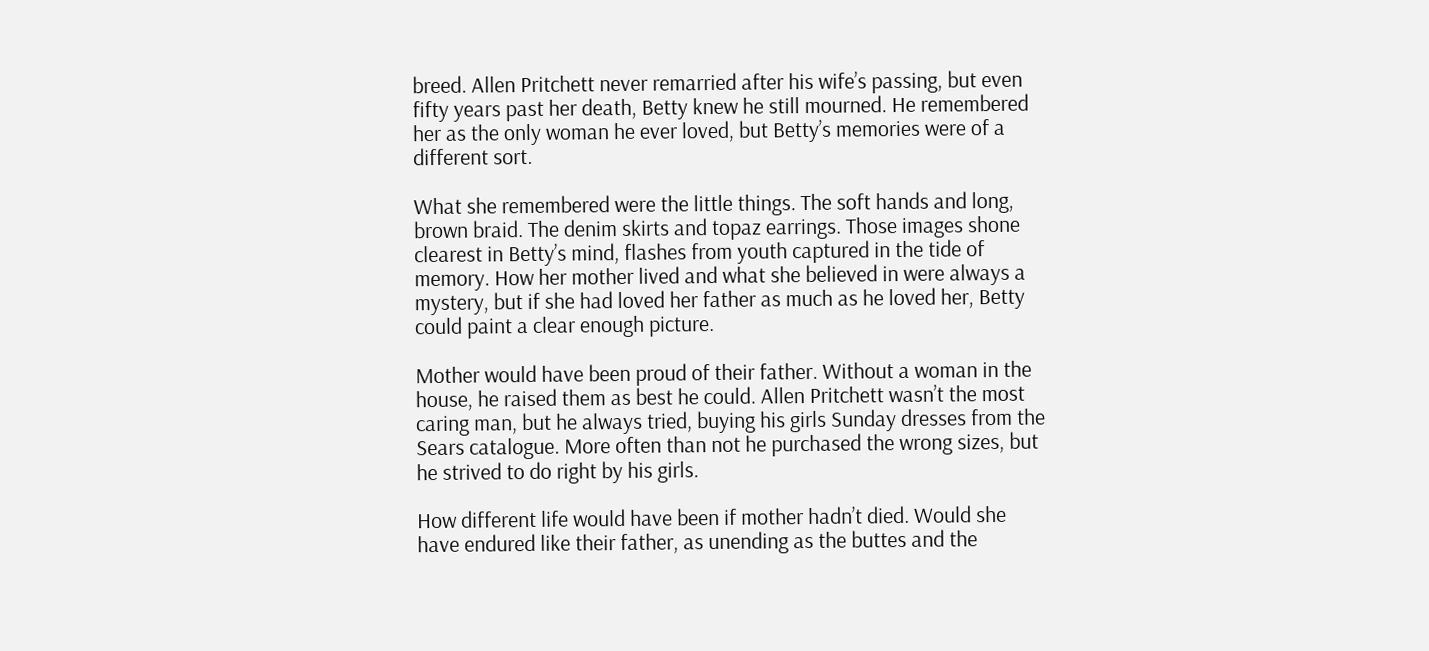breed. Allen Pritchett never remarried after his wife’s passing, but even fifty years past her death, Betty knew he still mourned. He remembered her as the only woman he ever loved, but Betty’s memories were of a different sort.

What she remembered were the little things. The soft hands and long, brown braid. The denim skirts and topaz earrings. Those images shone clearest in Betty’s mind, flashes from youth captured in the tide of memory. How her mother lived and what she believed in were always a mystery, but if she had loved her father as much as he loved her, Betty could paint a clear enough picture.

Mother would have been proud of their father. Without a woman in the house, he raised them as best he could. Allen Pritchett wasn’t the most caring man, but he always tried, buying his girls Sunday dresses from the Sears catalogue. More often than not he purchased the wrong sizes, but he strived to do right by his girls.

How different life would have been if mother hadn’t died. Would she have endured like their father, as unending as the buttes and the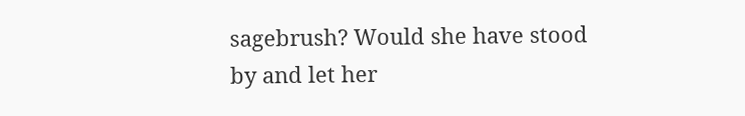sagebrush? Would she have stood by and let her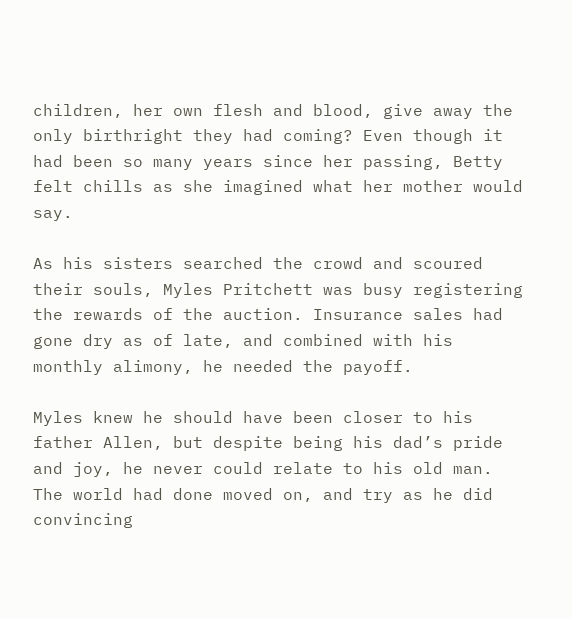children, her own flesh and blood, give away the only birthright they had coming? Even though it had been so many years since her passing, Betty felt chills as she imagined what her mother would say.

As his sisters searched the crowd and scoured their souls, Myles Pritchett was busy registering the rewards of the auction. Insurance sales had gone dry as of late, and combined with his monthly alimony, he needed the payoff.

Myles knew he should have been closer to his father Allen, but despite being his dad’s pride and joy, he never could relate to his old man. The world had done moved on, and try as he did convincing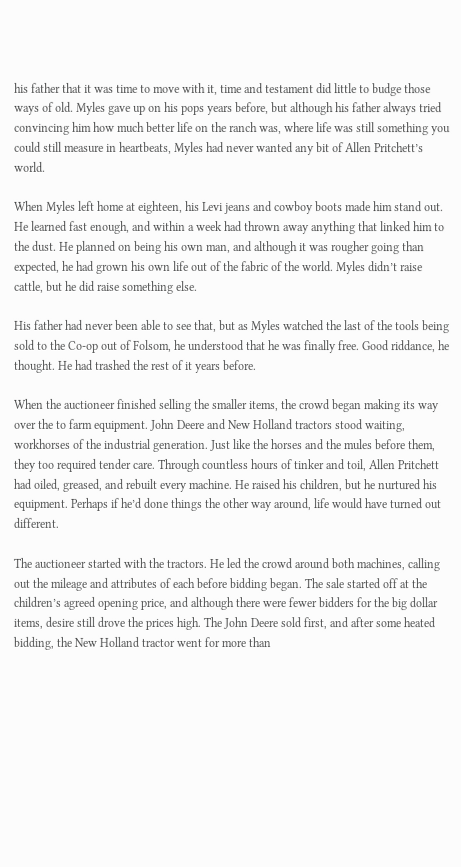his father that it was time to move with it, time and testament did little to budge those ways of old. Myles gave up on his pops years before, but although his father always tried convincing him how much better life on the ranch was, where life was still something you could still measure in heartbeats, Myles had never wanted any bit of Allen Pritchett’s world.

When Myles left home at eighteen, his Levi jeans and cowboy boots made him stand out. He learned fast enough, and within a week had thrown away anything that linked him to the dust. He planned on being his own man, and although it was rougher going than expected, he had grown his own life out of the fabric of the world. Myles didn’t raise cattle, but he did raise something else.

His father had never been able to see that, but as Myles watched the last of the tools being sold to the Co-op out of Folsom, he understood that he was finally free. Good riddance, he thought. He had trashed the rest of it years before.

When the auctioneer finished selling the smaller items, the crowd began making its way over the to farm equipment. John Deere and New Holland tractors stood waiting, workhorses of the industrial generation. Just like the horses and the mules before them, they too required tender care. Through countless hours of tinker and toil, Allen Pritchett had oiled, greased, and rebuilt every machine. He raised his children, but he nurtured his equipment. Perhaps if he’d done things the other way around, life would have turned out different.

The auctioneer started with the tractors. He led the crowd around both machines, calling out the mileage and attributes of each before bidding began. The sale started off at the children’s agreed opening price, and although there were fewer bidders for the big dollar items, desire still drove the prices high. The John Deere sold first, and after some heated bidding, the New Holland tractor went for more than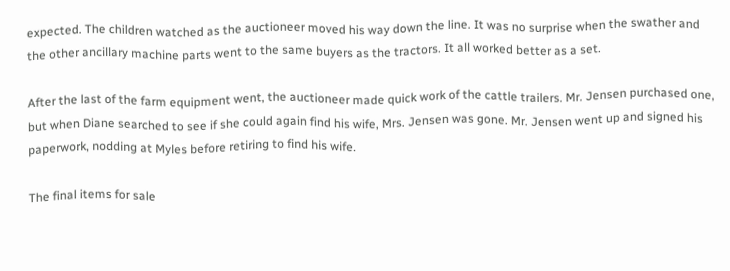expected. The children watched as the auctioneer moved his way down the line. It was no surprise when the swather and the other ancillary machine parts went to the same buyers as the tractors. It all worked better as a set.

After the last of the farm equipment went, the auctioneer made quick work of the cattle trailers. Mr. Jensen purchased one, but when Diane searched to see if she could again find his wife, Mrs. Jensen was gone. Mr. Jensen went up and signed his paperwork, nodding at Myles before retiring to find his wife.

The final items for sale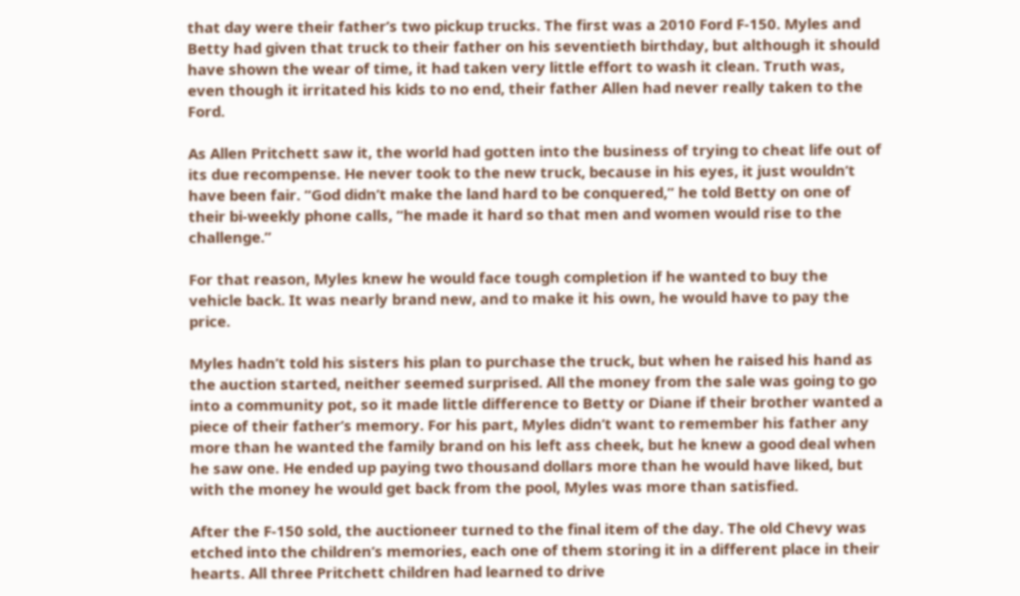that day were their father’s two pickup trucks. The first was a 2010 Ford F-150. Myles and Betty had given that truck to their father on his seventieth birthday, but although it should have shown the wear of time, it had taken very little effort to wash it clean. Truth was, even though it irritated his kids to no end, their father Allen had never really taken to the Ford.

As Allen Pritchett saw it, the world had gotten into the business of trying to cheat life out of its due recompense. He never took to the new truck, because in his eyes, it just wouldn’t have been fair. “God didn’t make the land hard to be conquered,” he told Betty on one of their bi-weekly phone calls, “he made it hard so that men and women would rise to the challenge.”

For that reason, Myles knew he would face tough completion if he wanted to buy the vehicle back. It was nearly brand new, and to make it his own, he would have to pay the price.

Myles hadn’t told his sisters his plan to purchase the truck, but when he raised his hand as the auction started, neither seemed surprised. All the money from the sale was going to go into a community pot, so it made little difference to Betty or Diane if their brother wanted a piece of their father’s memory. For his part, Myles didn’t want to remember his father any more than he wanted the family brand on his left ass cheek, but he knew a good deal when he saw one. He ended up paying two thousand dollars more than he would have liked, but with the money he would get back from the pool, Myles was more than satisfied.

After the F-150 sold, the auctioneer turned to the final item of the day. The old Chevy was etched into the children’s memories, each one of them storing it in a different place in their hearts. All three Pritchett children had learned to drive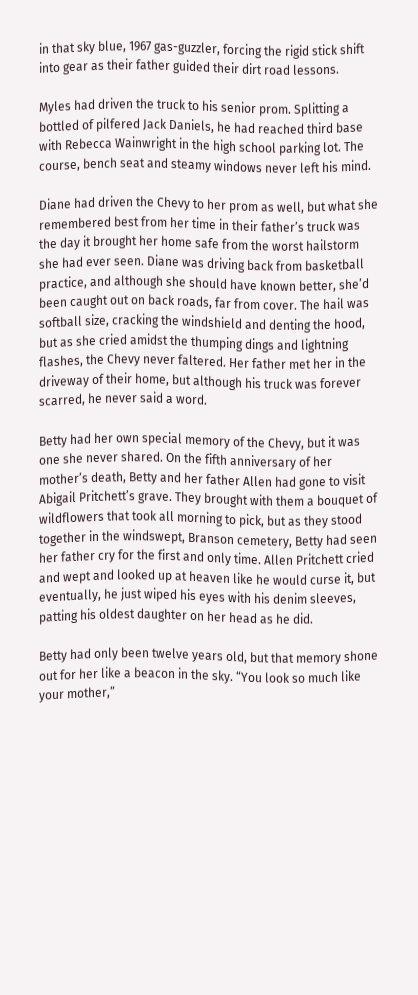in that sky blue, 1967 gas-guzzler, forcing the rigid stick shift into gear as their father guided their dirt road lessons.

Myles had driven the truck to his senior prom. Splitting a bottled of pilfered Jack Daniels, he had reached third base with Rebecca Wainwright in the high school parking lot. The course, bench seat and steamy windows never left his mind.

Diane had driven the Chevy to her prom as well, but what she remembered best from her time in their father’s truck was the day it brought her home safe from the worst hailstorm she had ever seen. Diane was driving back from basketball practice, and although she should have known better, she’d been caught out on back roads, far from cover. The hail was softball size, cracking the windshield and denting the hood, but as she cried amidst the thumping dings and lightning flashes, the Chevy never faltered. Her father met her in the driveway of their home, but although his truck was forever scarred, he never said a word.

Betty had her own special memory of the Chevy, but it was one she never shared. On the fifth anniversary of her mother’s death, Betty and her father Allen had gone to visit Abigail Pritchett’s grave. They brought with them a bouquet of wildflowers that took all morning to pick, but as they stood together in the windswept, Branson cemetery, Betty had seen her father cry for the first and only time. Allen Pritchett cried and wept and looked up at heaven like he would curse it, but eventually, he just wiped his eyes with his denim sleeves, patting his oldest daughter on her head as he did.

Betty had only been twelve years old, but that memory shone out for her like a beacon in the sky. “You look so much like your mother,”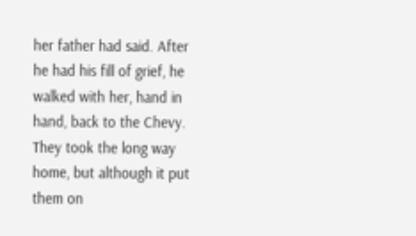her father had said. After he had his fill of grief, he walked with her, hand in hand, back to the Chevy. They took the long way home, but although it put them on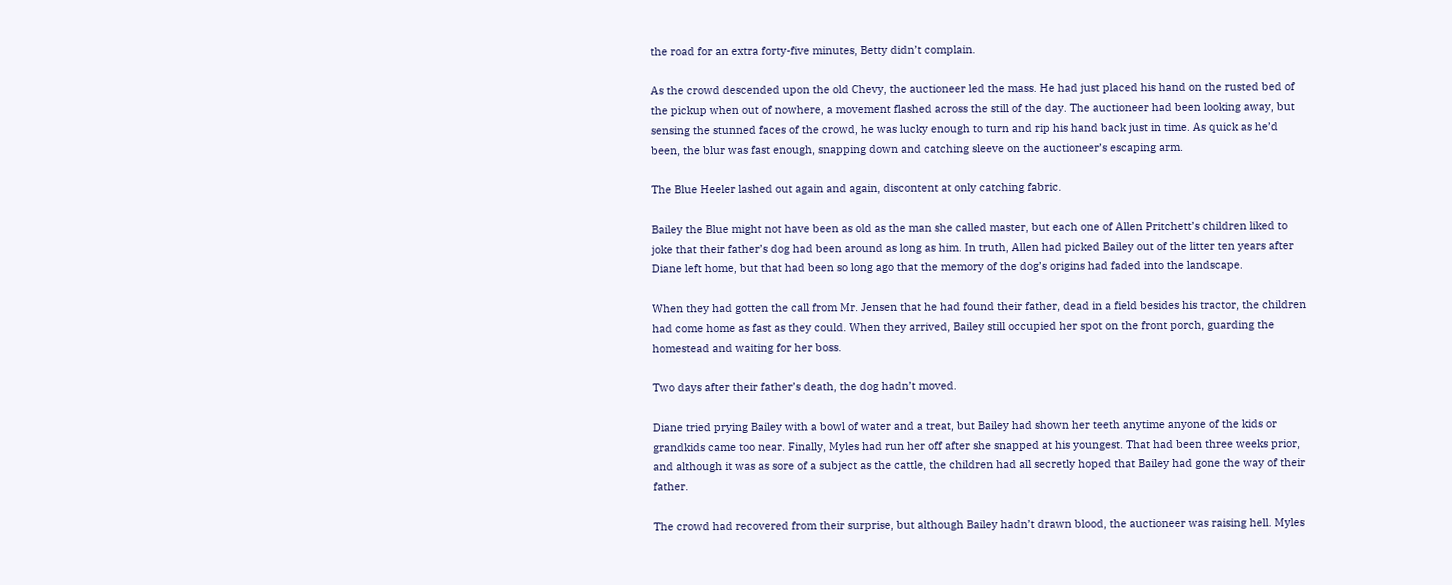the road for an extra forty-five minutes, Betty didn’t complain.

As the crowd descended upon the old Chevy, the auctioneer led the mass. He had just placed his hand on the rusted bed of the pickup when out of nowhere, a movement flashed across the still of the day. The auctioneer had been looking away, but sensing the stunned faces of the crowd, he was lucky enough to turn and rip his hand back just in time. As quick as he’d been, the blur was fast enough, snapping down and catching sleeve on the auctioneer’s escaping arm.

The Blue Heeler lashed out again and again, discontent at only catching fabric.

Bailey the Blue might not have been as old as the man she called master, but each one of Allen Pritchett’s children liked to joke that their father’s dog had been around as long as him. In truth, Allen had picked Bailey out of the litter ten years after Diane left home, but that had been so long ago that the memory of the dog’s origins had faded into the landscape.

When they had gotten the call from Mr. Jensen that he had found their father, dead in a field besides his tractor, the children had come home as fast as they could. When they arrived, Bailey still occupied her spot on the front porch, guarding the homestead and waiting for her boss.

Two days after their father’s death, the dog hadn’t moved.

Diane tried prying Bailey with a bowl of water and a treat, but Bailey had shown her teeth anytime anyone of the kids or grandkids came too near. Finally, Myles had run her off after she snapped at his youngest. That had been three weeks prior, and although it was as sore of a subject as the cattle, the children had all secretly hoped that Bailey had gone the way of their father.

The crowd had recovered from their surprise, but although Bailey hadn’t drawn blood, the auctioneer was raising hell. Myles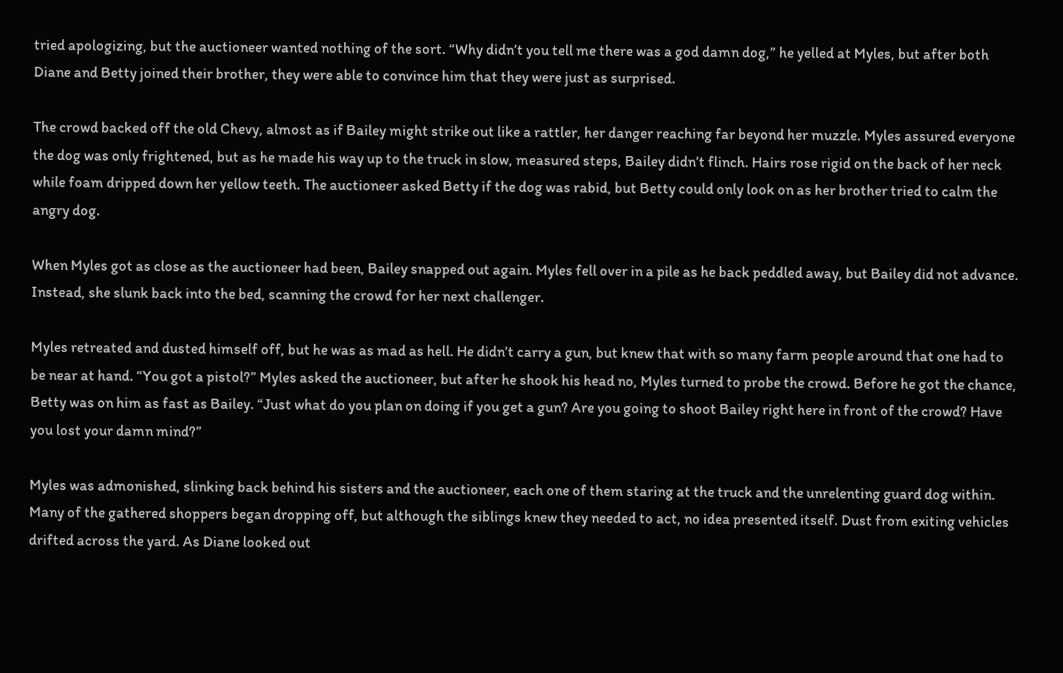tried apologizing, but the auctioneer wanted nothing of the sort. “Why didn’t you tell me there was a god damn dog,” he yelled at Myles, but after both Diane and Betty joined their brother, they were able to convince him that they were just as surprised.

The crowd backed off the old Chevy, almost as if Bailey might strike out like a rattler, her danger reaching far beyond her muzzle. Myles assured everyone the dog was only frightened, but as he made his way up to the truck in slow, measured steps, Bailey didn’t flinch. Hairs rose rigid on the back of her neck while foam dripped down her yellow teeth. The auctioneer asked Betty if the dog was rabid, but Betty could only look on as her brother tried to calm the angry dog.

When Myles got as close as the auctioneer had been, Bailey snapped out again. Myles fell over in a pile as he back peddled away, but Bailey did not advance. Instead, she slunk back into the bed, scanning the crowd for her next challenger.

Myles retreated and dusted himself off, but he was as mad as hell. He didn’t carry a gun, but knew that with so many farm people around that one had to be near at hand. “You got a pistol?” Myles asked the auctioneer, but after he shook his head no, Myles turned to probe the crowd. Before he got the chance, Betty was on him as fast as Bailey. “Just what do you plan on doing if you get a gun? Are you going to shoot Bailey right here in front of the crowd? Have you lost your damn mind?”

Myles was admonished, slinking back behind his sisters and the auctioneer, each one of them staring at the truck and the unrelenting guard dog within. Many of the gathered shoppers began dropping off, but although the siblings knew they needed to act, no idea presented itself. Dust from exiting vehicles drifted across the yard. As Diane looked out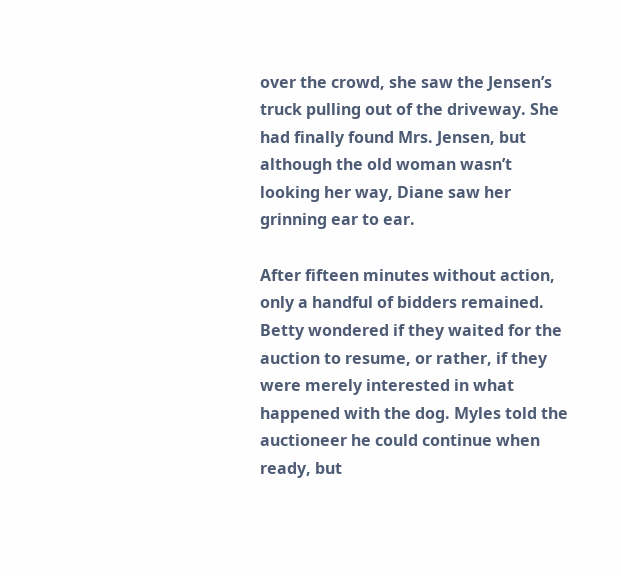over the crowd, she saw the Jensen’s truck pulling out of the driveway. She had finally found Mrs. Jensen, but although the old woman wasn’t looking her way, Diane saw her grinning ear to ear.

After fifteen minutes without action, only a handful of bidders remained. Betty wondered if they waited for the auction to resume, or rather, if they were merely interested in what happened with the dog. Myles told the auctioneer he could continue when ready, but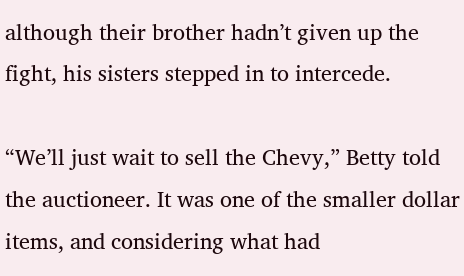although their brother hadn’t given up the fight, his sisters stepped in to intercede.

“We’ll just wait to sell the Chevy,” Betty told the auctioneer. It was one of the smaller dollar items, and considering what had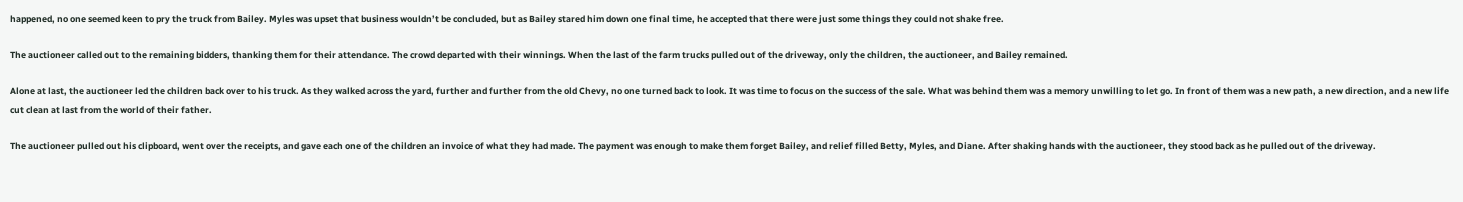happened, no one seemed keen to pry the truck from Bailey. Myles was upset that business wouldn’t be concluded, but as Bailey stared him down one final time, he accepted that there were just some things they could not shake free.

The auctioneer called out to the remaining bidders, thanking them for their attendance. The crowd departed with their winnings. When the last of the farm trucks pulled out of the driveway, only the children, the auctioneer, and Bailey remained.

Alone at last, the auctioneer led the children back over to his truck. As they walked across the yard, further and further from the old Chevy, no one turned back to look. It was time to focus on the success of the sale. What was behind them was a memory unwilling to let go. In front of them was a new path, a new direction, and a new life cut clean at last from the world of their father.

The auctioneer pulled out his clipboard, went over the receipts, and gave each one of the children an invoice of what they had made. The payment was enough to make them forget Bailey, and relief filled Betty, Myles, and Diane. After shaking hands with the auctioneer, they stood back as he pulled out of the driveway.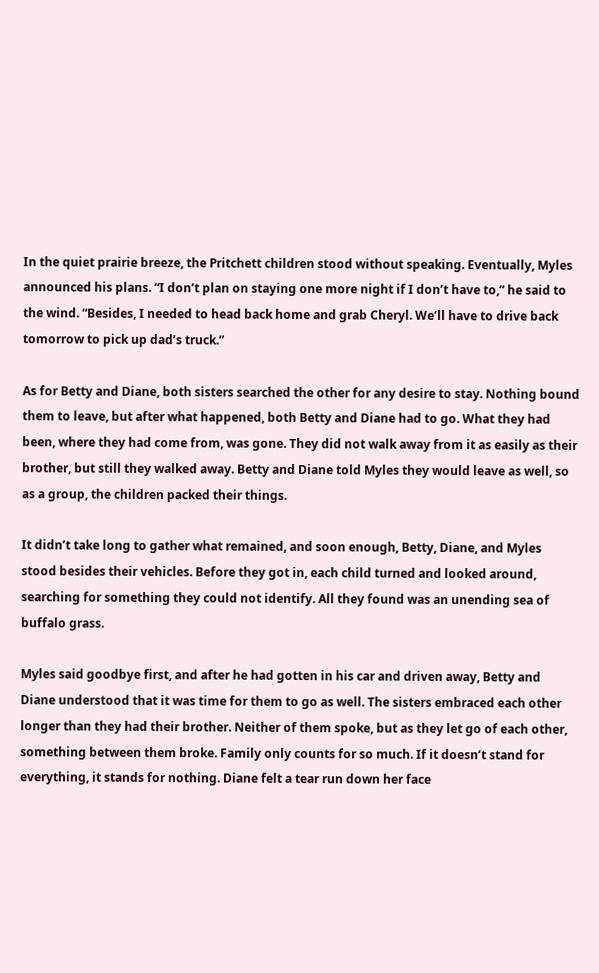In the quiet prairie breeze, the Pritchett children stood without speaking. Eventually, Myles announced his plans. “I don’t plan on staying one more night if I don’t have to,” he said to the wind. “Besides, I needed to head back home and grab Cheryl. We’ll have to drive back tomorrow to pick up dad’s truck.”

As for Betty and Diane, both sisters searched the other for any desire to stay. Nothing bound them to leave, but after what happened, both Betty and Diane had to go. What they had been, where they had come from, was gone. They did not walk away from it as easily as their brother, but still they walked away. Betty and Diane told Myles they would leave as well, so as a group, the children packed their things.

It didn’t take long to gather what remained, and soon enough, Betty, Diane, and Myles stood besides their vehicles. Before they got in, each child turned and looked around, searching for something they could not identify. All they found was an unending sea of buffalo grass.

Myles said goodbye first, and after he had gotten in his car and driven away, Betty and Diane understood that it was time for them to go as well. The sisters embraced each other longer than they had their brother. Neither of them spoke, but as they let go of each other, something between them broke. Family only counts for so much. If it doesn’t stand for everything, it stands for nothing. Diane felt a tear run down her face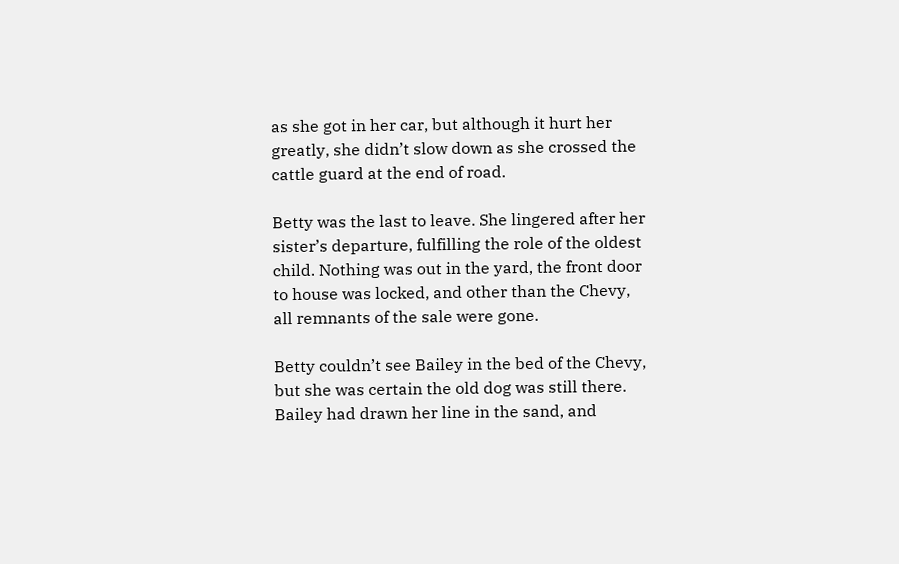as she got in her car, but although it hurt her greatly, she didn’t slow down as she crossed the cattle guard at the end of road.

Betty was the last to leave. She lingered after her sister’s departure, fulfilling the role of the oldest child. Nothing was out in the yard, the front door to house was locked, and other than the Chevy, all remnants of the sale were gone.

Betty couldn’t see Bailey in the bed of the Chevy, but she was certain the old dog was still there. Bailey had drawn her line in the sand, and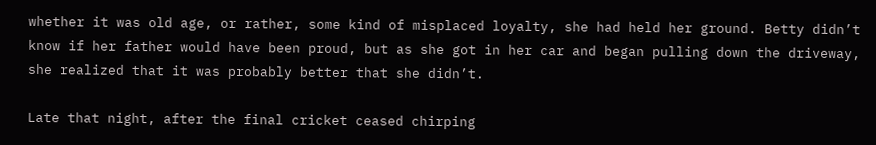whether it was old age, or rather, some kind of misplaced loyalty, she had held her ground. Betty didn’t know if her father would have been proud, but as she got in her car and began pulling down the driveway, she realized that it was probably better that she didn’t.

Late that night, after the final cricket ceased chirping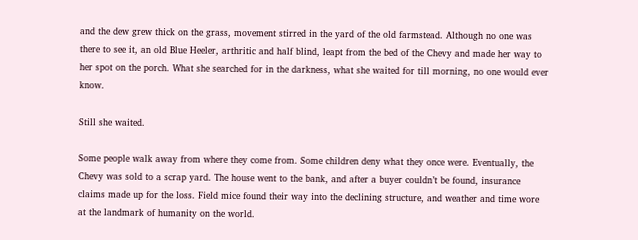and the dew grew thick on the grass, movement stirred in the yard of the old farmstead. Although no one was there to see it, an old Blue Heeler, arthritic and half blind, leapt from the bed of the Chevy and made her way to her spot on the porch. What she searched for in the darkness, what she waited for till morning, no one would ever know.

Still she waited.

Some people walk away from where they come from. Some children deny what they once were. Eventually, the Chevy was sold to a scrap yard. The house went to the bank, and after a buyer couldn’t be found, insurance claims made up for the loss. Field mice found their way into the declining structure, and weather and time wore at the landmark of humanity on the world.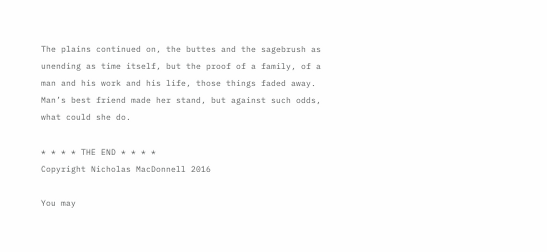The plains continued on, the buttes and the sagebrush as unending as time itself, but the proof of a family, of a man and his work and his life, those things faded away. Man’s best friend made her stand, but against such odds, what could she do.

* * * * THE END * * * *
Copyright Nicholas MacDonnell 2016

You may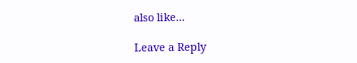also like...

Leave a Reply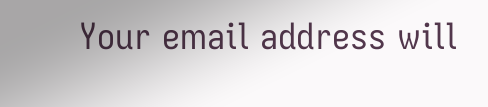Your email address will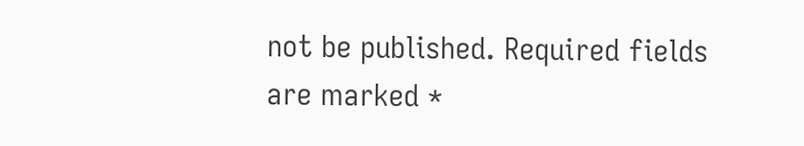not be published. Required fields are marked *